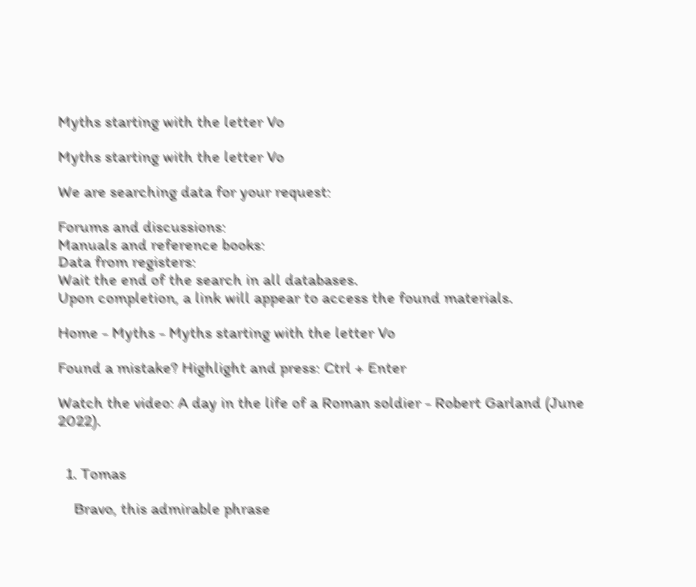Myths starting with the letter Vo

Myths starting with the letter Vo

We are searching data for your request:

Forums and discussions:
Manuals and reference books:
Data from registers:
Wait the end of the search in all databases.
Upon completion, a link will appear to access the found materials.

Home - Myths - Myths starting with the letter Vo

Found a mistake? Highlight and press: Ctrl + Enter

Watch the video: A day in the life of a Roman soldier - Robert Garland (June 2022).


  1. Tomas

    Bravo, this admirable phrase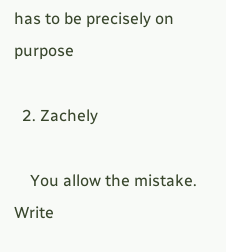has to be precisely on purpose

  2. Zachely

    You allow the mistake. Write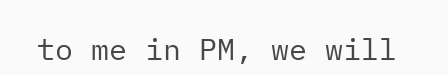to me in PM, we will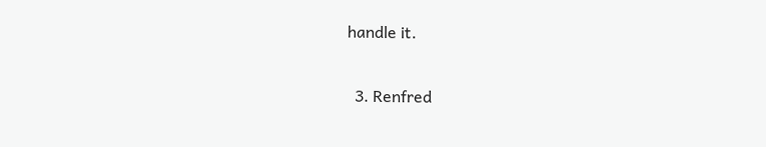handle it.

  3. Renfred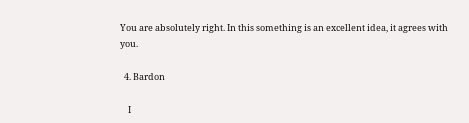You are absolutely right. In this something is an excellent idea, it agrees with you.

  4. Bardon

    I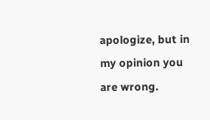apologize, but in my opinion you are wrong.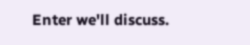Enter we'll discuss.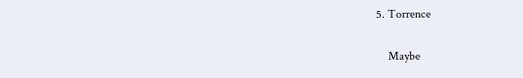5. Torrence

    Maybe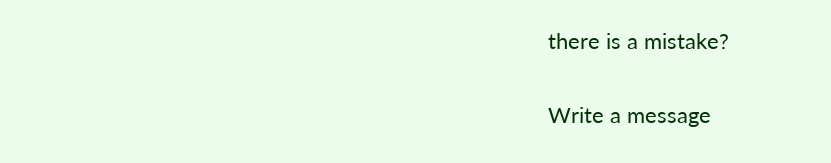there is a mistake?

Write a message